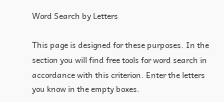Word Search by Letters

This page is designed for these purposes. In the section you will find free tools for word search in accordance with this criterion. Enter the letters you know in the empty boxes.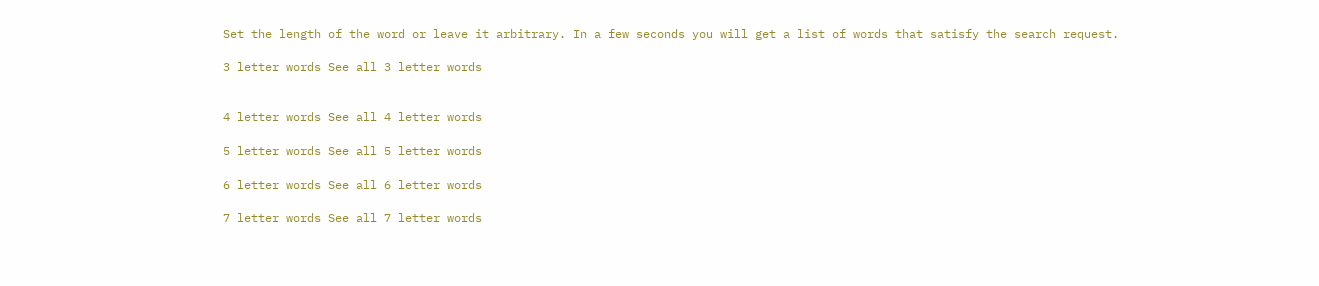Set the length of the word or leave it arbitrary. In a few seconds you will get a list of words that satisfy the search request.

3 letter words See all 3 letter words


4 letter words See all 4 letter words

5 letter words See all 5 letter words

6 letter words See all 6 letter words

7 letter words See all 7 letter words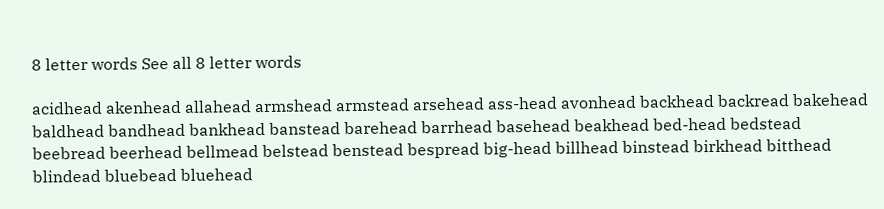8 letter words See all 8 letter words

acidhead akenhead allahead armshead armstead arsehead ass-head avonhead backhead backread bakehead baldhead bandhead bankhead banstead barehead barrhead basehead beakhead bed-head bedstead beebread beerhead bellmead belstead benstead bespread big-head billhead binstead birkhead bitthead blindead bluebead bluehead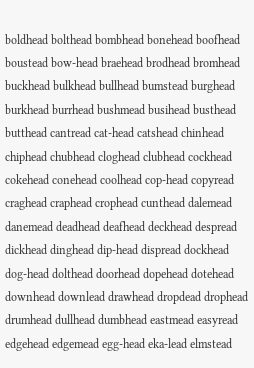boldhead bolthead bombhead bonehead boofhead boustead bow-head braehead brodhead bromhead buckhead bulkhead bullhead bumstead burghead burkhead burrhead bushmead busihead busthead butthead cantread cat-head catshead chinhead chiphead chubhead cloghead clubhead cockhead cokehead conehead coolhead cop-head copyread craghead craphead crophead cunthead dalemead danemead deadhead deafhead deckhead despread dickhead dinghead dip-head dispread dockhead dog-head dolthead doorhead dopehead dotehead downhead downlead drawhead dropdead drophead drumhead dullhead dumbhead eastmead easyread edgehead edgemead egg-head eka-lead elmstead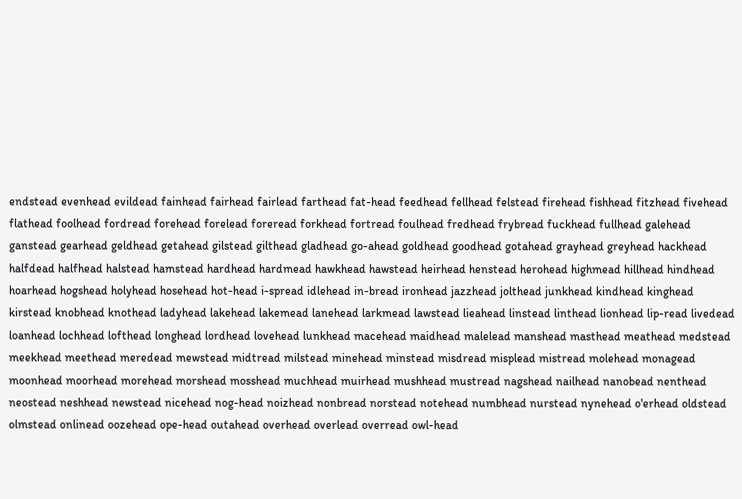endstead evenhead evildead fainhead fairhead fairlead farthead fat-head feedhead fellhead felstead firehead fishhead fitzhead fivehead flathead foolhead fordread forehead forelead foreread forkhead fortread foulhead fredhead frybread fuckhead fullhead galehead ganstead gearhead geldhead getahead gilstead gilthead gladhead go-ahead goldhead goodhead gotahead grayhead greyhead hackhead halfdead halfhead halstead hamstead hardhead hardmead hawkhead hawstead heirhead henstead herohead highmead hillhead hindhead hoarhead hogshead holyhead hosehead hot-head i-spread idlehead in-bread ironhead jazzhead jolthead junkhead kindhead kinghead kirstead knobhead knothead ladyhead lakehead lakemead lanehead larkmead lawstead lieahead linstead linthead lionhead lip-read livedead loanhead lochhead lofthead longhead lordhead lovehead lunkhead macehead maidhead malelead manshead masthead meathead medstead meekhead meethead meredead mewstead midtread milstead minehead minstead misdread misplead mistread molehead monagead moonhead moorhead morehead morshead mosshead muchhead muirhead mushhead mustread nagshead nailhead nanobead nenthead neostead neshhead newstead nicehead nog-head noizhead nonbread norstead notehead numbhead nurstead nynehead o'erhead oldstead olmstead onlinead oozehead ope-head outahead overhead overlead overread owl-head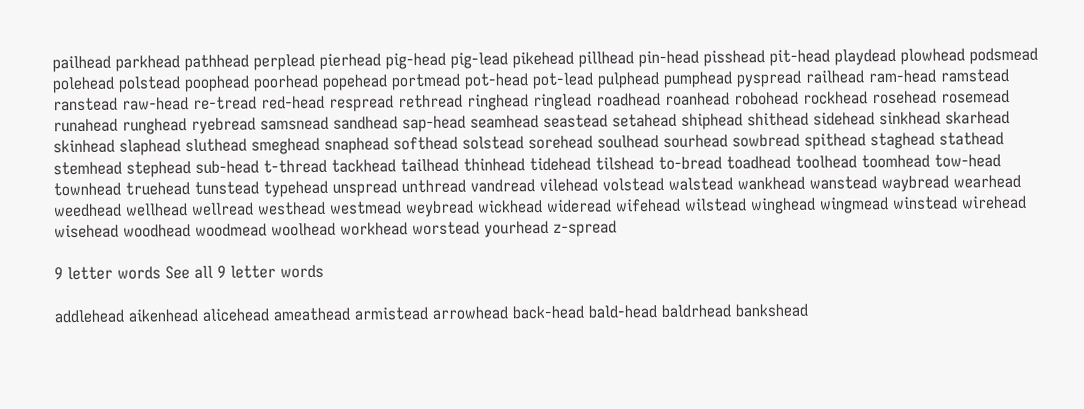pailhead parkhead pathhead perplead pierhead pig-head pig-lead pikehead pillhead pin-head pisshead pit-head playdead plowhead podsmead polehead polstead poophead poorhead popehead portmead pot-head pot-lead pulphead pumphead pyspread railhead ram-head ramstead ranstead raw-head re-tread red-head respread rethread ringhead ringlead roadhead roanhead robohead rockhead rosehead rosemead runahead runghead ryebread samsnead sandhead sap-head seamhead seastead setahead shiphead shithead sidehead sinkhead skarhead skinhead slaphead sluthead smeghead snaphead softhead solstead sorehead soulhead sourhead sowbread spithead staghead stathead stemhead stephead sub-head t-thread tackhead tailhead thinhead tidehead tilshead to-bread toadhead toolhead toomhead tow-head townhead truehead tunstead typehead unspread unthread vandread vilehead volstead walstead wankhead wanstead waybread wearhead weedhead wellhead wellread westhead westmead weybread wickhead wideread wifehead wilstead winghead wingmead winstead wirehead wisehead woodhead woodmead woolhead workhead worstead yourhead z-spread

9 letter words See all 9 letter words

addlehead aikenhead alicehead ameathead armistead arrowhead back-head bald-head baldrhead bankshead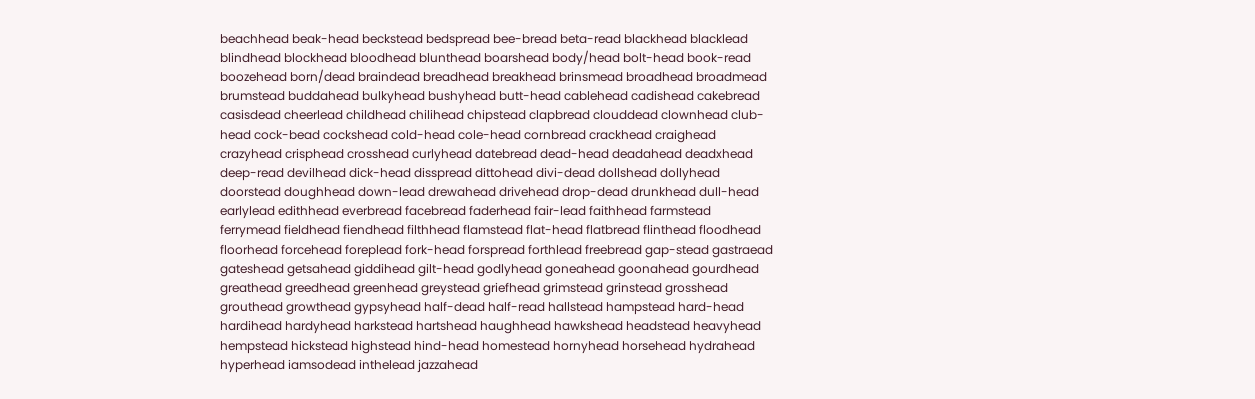beachhead beak-head beckstead bedspread bee-bread beta-read blackhead blacklead blindhead blockhead bloodhead blunthead boarshead body/head bolt-head book-read boozehead born/dead braindead breadhead breakhead brinsmead broadhead broadmead brumstead buddahead bulkyhead bushyhead butt-head cablehead cadishead cakebread casisdead cheerlead childhead chilihead chipstead clapbread clouddead clownhead club-head cock-bead cockshead cold-head cole-head cornbread crackhead craighead crazyhead crisphead crosshead curlyhead datebread dead-head deadahead deadxhead deep-read devilhead dick-head disspread dittohead divi-dead dollshead dollyhead doorstead doughhead down-lead drewahead drivehead drop-dead drunkhead dull-head earlylead edithhead everbread facebread faderhead fair-lead faithhead farmstead ferrymead fieldhead fiendhead filthhead flamstead flat-head flatbread flinthead floodhead floorhead forcehead foreplead fork-head forspread forthlead freebread gap-stead gastraead gateshead getsahead giddihead gilt-head godlyhead goneahead goonahead gourdhead greathead greedhead greenhead greystead griefhead grimstead grinstead grosshead grouthead growthead gypsyhead half-dead half-read hallstead hampstead hard-head hardihead hardyhead harkstead hartshead haughhead hawkshead headstead heavyhead hempstead hickstead highstead hind-head homestead hornyhead horsehead hydrahead hyperhead iamsodead inthelead jazzahead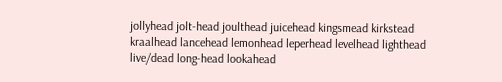jollyhead jolt-head joulthead juicehead kingsmead kirkstead kraalhead lancehead lemonhead leperhead levelhead lighthead live/dead long-head lookahead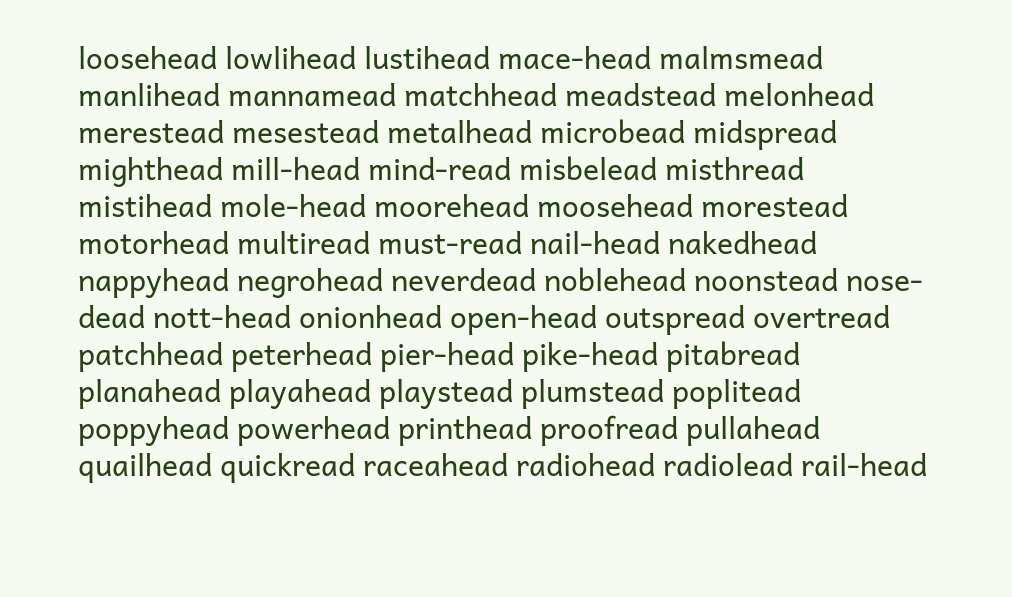loosehead lowlihead lustihead mace-head malmsmead manlihead mannamead matchhead meadstead melonhead merestead mesestead metalhead microbead midspread mighthead mill-head mind-read misbelead misthread mistihead mole-head moorehead moosehead morestead motorhead multiread must-read nail-head nakedhead nappyhead negrohead neverdead noblehead noonstead nose-dead nott-head onionhead open-head outspread overtread patchhead peterhead pier-head pike-head pitabread planahead playahead playstead plumstead poplitead poppyhead powerhead printhead proofread pullahead quailhead quickread raceahead radiohead radiolead rail-head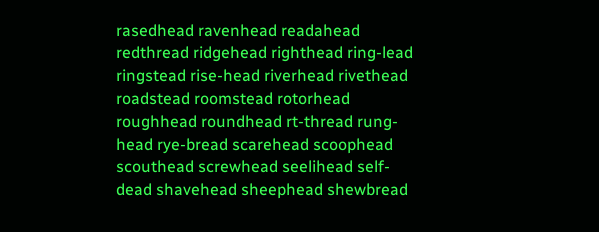rasedhead ravenhead readahead redthread ridgehead righthead ring-lead ringstead rise-head riverhead rivethead roadstead roomstead rotorhead roughhead roundhead rt-thread rung-head rye-bread scarehead scoophead scouthead screwhead seelihead self-dead shavehead sheephead shewbread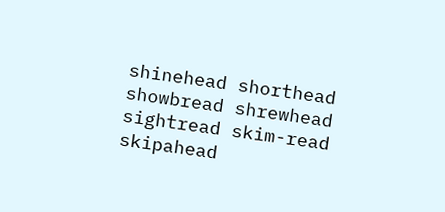shinehead shorthead showbread shrewhead sightread skim-read skipahead